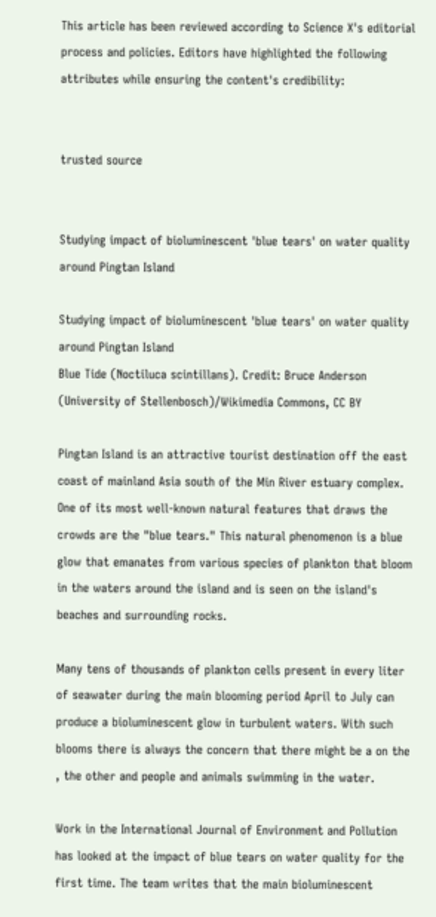This article has been reviewed according to Science X's editorial process and policies. Editors have highlighted the following attributes while ensuring the content's credibility:


trusted source


Studying impact of bioluminescent 'blue tears' on water quality around Pingtan Island

Studying impact of bioluminescent 'blue tears' on water quality around Pingtan Island
Blue Tide (Noctiluca scintillans). Credit: Bruce Anderson (University of Stellenbosch)/Wikimedia Commons, CC BY

Pingtan Island is an attractive tourist destination off the east coast of mainland Asia south of the Min River estuary complex. One of its most well-known natural features that draws the crowds are the "blue tears." This natural phenomenon is a blue glow that emanates from various species of plankton that bloom in the waters around the island and is seen on the island's beaches and surrounding rocks.

Many tens of thousands of plankton cells present in every liter of seawater during the main blooming period April to July can produce a bioluminescent glow in turbulent waters. With such blooms there is always the concern that there might be a on the , the other and people and animals swimming in the water.

Work in the International Journal of Environment and Pollution has looked at the impact of blue tears on water quality for the first time. The team writes that the main bioluminescent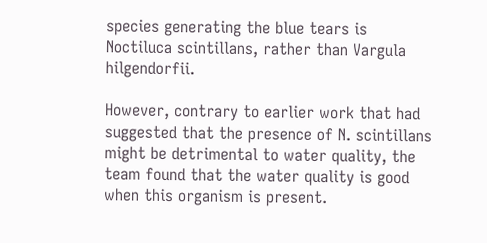species generating the blue tears is Noctiluca scintillans, rather than Vargula hilgendorfii.

However, contrary to earlier work that had suggested that the presence of N. scintillans might be detrimental to water quality, the team found that the water quality is good when this organism is present.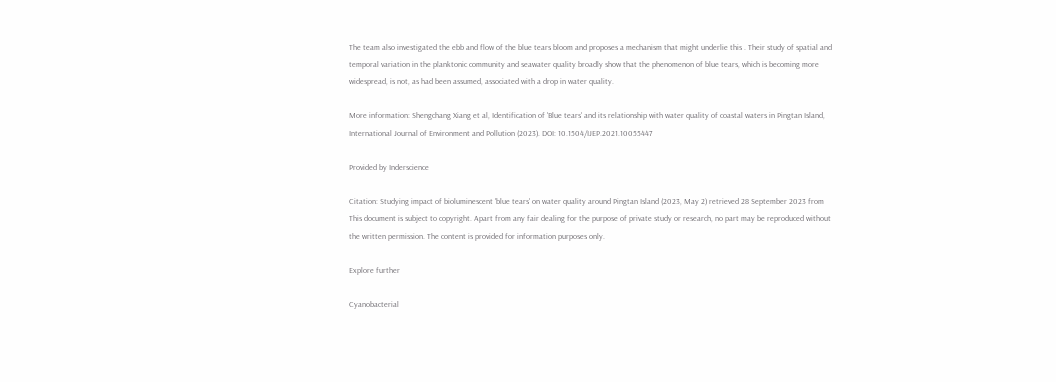The team also investigated the ebb and flow of the blue tears bloom and proposes a mechanism that might underlie this . Their study of spatial and temporal variation in the planktonic community and seawater quality broadly show that the phenomenon of blue tears, which is becoming more widespread, is not, as had been assumed, associated with a drop in water quality.

More information: Shengchang Xiang et al, Identification of 'Blue tears' and its relationship with water quality of coastal waters in Pingtan Island, International Journal of Environment and Pollution (2023). DOI: 10.1504/IJEP.2021.10055447

Provided by Inderscience

Citation: Studying impact of bioluminescent 'blue tears' on water quality around Pingtan Island (2023, May 2) retrieved 28 September 2023 from
This document is subject to copyright. Apart from any fair dealing for the purpose of private study or research, no part may be reproduced without the written permission. The content is provided for information purposes only.

Explore further

Cyanobacterial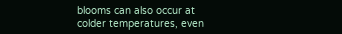blooms can also occur at colder temperatures, even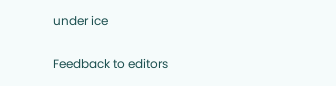under ice


Feedback to editors